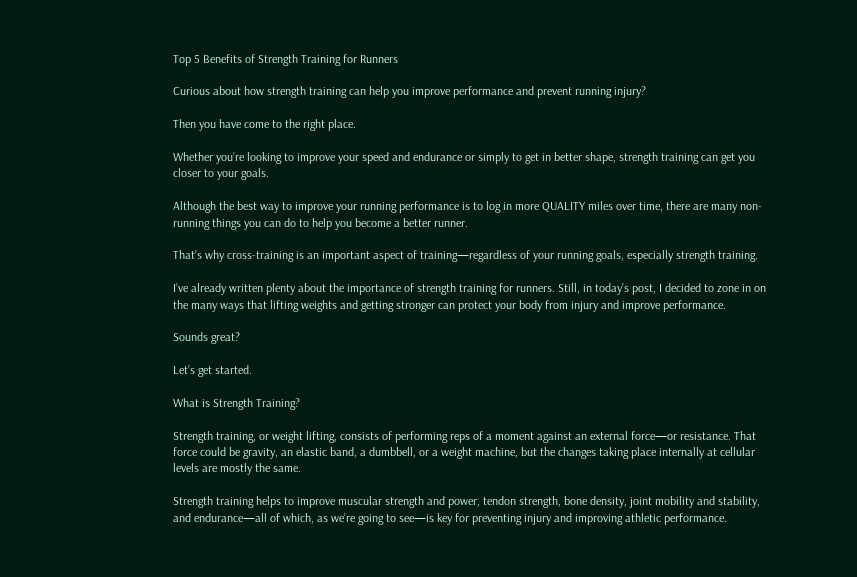Top 5 Benefits of Strength Training for Runners

Curious about how strength training can help you improve performance and prevent running injury?

Then you have come to the right place.

Whether you’re looking to improve your speed and endurance or simply to get in better shape, strength training can get you closer to your goals.

Although the best way to improve your running performance is to log in more QUALITY miles over time, there are many non-running things you can do to help you become a better runner.

That’s why cross-training is an important aspect of training—regardless of your running goals, especially strength training.

I’ve already written plenty about the importance of strength training for runners. Still, in today’s post, I decided to zone in on the many ways that lifting weights and getting stronger can protect your body from injury and improve performance.

Sounds great?

Let’s get started.

What is Strength Training?

Strength training, or weight lifting, consists of performing reps of a moment against an external force—or resistance. That force could be gravity, an elastic band, a dumbbell, or a weight machine, but the changes taking place internally at cellular levels are mostly the same.

Strength training helps to improve muscular strength and power, tendon strength, bone density, joint mobility and stability, and endurance—all of which, as we’re going to see—is key for preventing injury and improving athletic performance.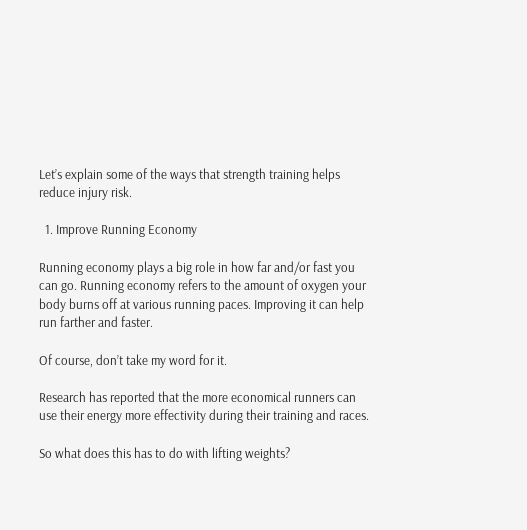Let’s explain some of the ways that strength training helps reduce injury risk.

  1. Improve Running Economy

Running economy plays a big role in how far and/or fast you can go. Running economy refers to the amount of oxygen your body burns off at various running paces. Improving it can help run farther and faster.

Of course, don’t take my word for it.

Research has reported that the more economical runners can use their energy more effectivity during their training and races.

So what does this has to do with lifting weights?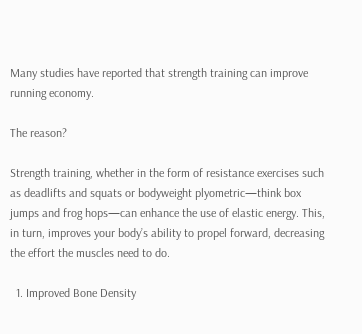Many studies have reported that strength training can improve running economy.

The reason?

Strength training, whether in the form of resistance exercises such as deadlifts and squats or bodyweight plyometric—think box jumps and frog hops—can enhance the use of elastic energy. This, in turn, improves your body’s ability to propel forward, decreasing the effort the muscles need to do.

  1. Improved Bone Density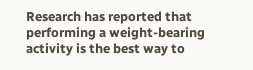Research has reported that performing a weight-bearing activity is the best way to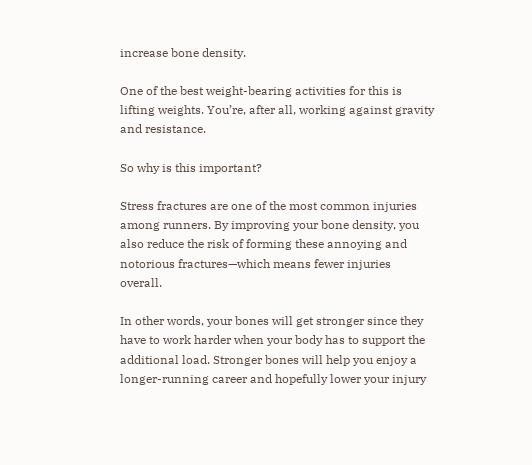increase bone density.

One of the best weight-bearing activities for this is lifting weights. You’re, after all, working against gravity and resistance.

So why is this important?

Stress fractures are one of the most common injuries among runners. By improving your bone density, you also reduce the risk of forming these annoying and notorious fractures—which means fewer injuries overall.

In other words, your bones will get stronger since they have to work harder when your body has to support the additional load. Stronger bones will help you enjoy a longer-running career and hopefully lower your injury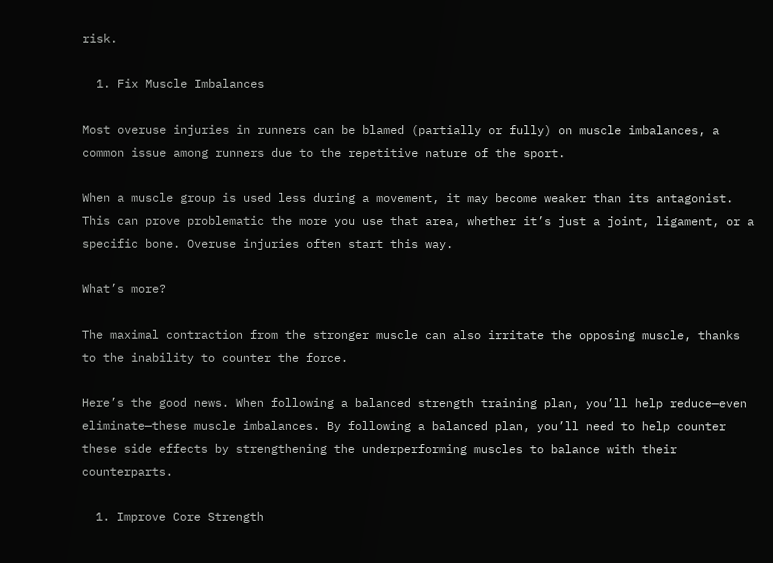risk.

  1. Fix Muscle Imbalances

Most overuse injuries in runners can be blamed (partially or fully) on muscle imbalances, a common issue among runners due to the repetitive nature of the sport.

When a muscle group is used less during a movement, it may become weaker than its antagonist. This can prove problematic the more you use that area, whether it’s just a joint, ligament, or a specific bone. Overuse injuries often start this way.

What’s more?

The maximal contraction from the stronger muscle can also irritate the opposing muscle, thanks to the inability to counter the force.

Here’s the good news. When following a balanced strength training plan, you’ll help reduce—even eliminate—these muscle imbalances. By following a balanced plan, you’ll need to help counter these side effects by strengthening the underperforming muscles to balance with their counterparts.

  1. Improve Core Strength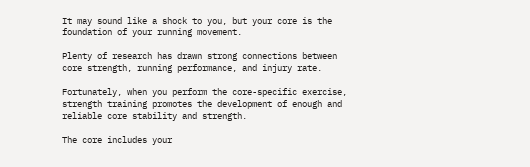It may sound like a shock to you, but your core is the foundation of your running movement.

Plenty of research has drawn strong connections between core strength, running performance, and injury rate.

Fortunately, when you perform the core-specific exercise, strength training promotes the development of enough and reliable core stability and strength.

The core includes your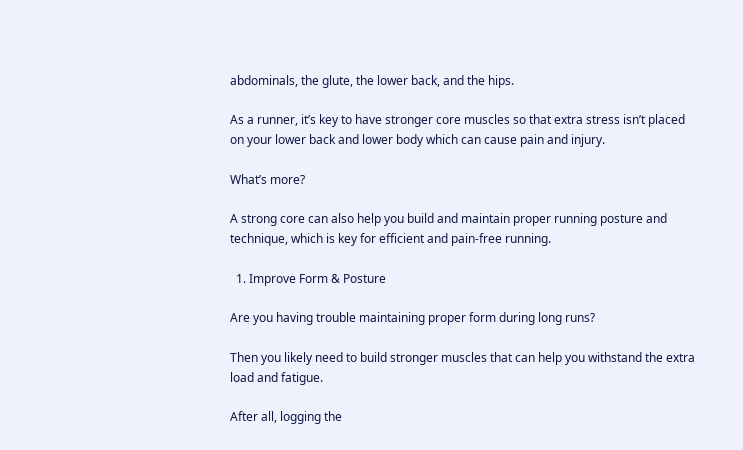abdominals, the glute, the lower back, and the hips.

As a runner, it’s key to have stronger core muscles so that extra stress isn’t placed on your lower back and lower body which can cause pain and injury.

What’s more?

A strong core can also help you build and maintain proper running posture and technique, which is key for efficient and pain-free running.

  1. Improve Form & Posture

Are you having trouble maintaining proper form during long runs?

Then you likely need to build stronger muscles that can help you withstand the extra load and fatigue.

After all, logging the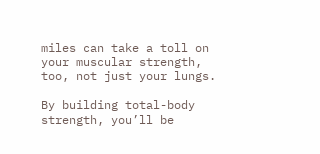miles can take a toll on your muscular strength, too, not just your lungs.

By building total-body strength, you’ll be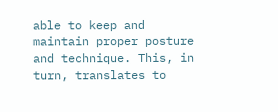able to keep and maintain proper posture and technique. This, in turn, translates to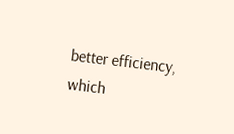better efficiency, which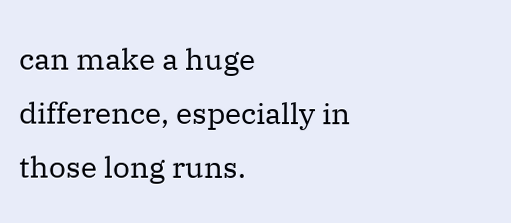can make a huge difference, especially in those long runs.